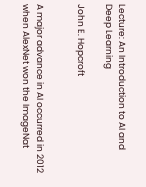Lecture: An Introduction to AI and Deep Learning

John E. Hopcroft


A major advance in AI occurred in 2012 when AlexNet won the ImageNat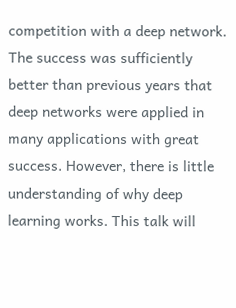competition with a deep network. The success was sufficiently better than previous years that deep networks were applied in many applications with great success. However, there is little understanding of why deep learning works. This talk will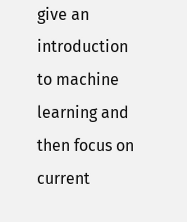give an introduction to machine learning and then focus on current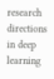research directions in deep learning